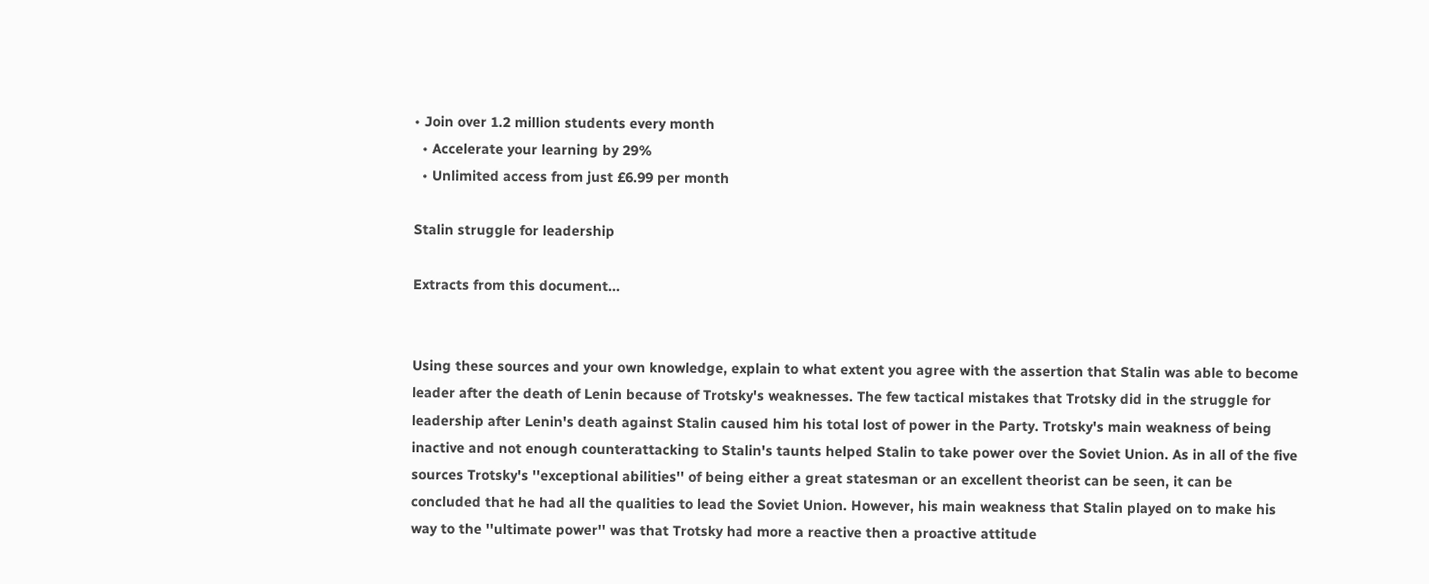• Join over 1.2 million students every month
  • Accelerate your learning by 29%
  • Unlimited access from just £6.99 per month

Stalin struggle for leadership

Extracts from this document...


Using these sources and your own knowledge, explain to what extent you agree with the assertion that Stalin was able to become leader after the death of Lenin because of Trotsky's weaknesses. The few tactical mistakes that Trotsky did in the struggle for leadership after Lenin's death against Stalin caused him his total lost of power in the Party. Trotsky's main weakness of being inactive and not enough counterattacking to Stalin's taunts helped Stalin to take power over the Soviet Union. As in all of the five sources Trotsky's ''exceptional abilities'' of being either a great statesman or an excellent theorist can be seen, it can be concluded that he had all the qualities to lead the Soviet Union. However, his main weakness that Stalin played on to make his way to the ''ultimate power'' was that Trotsky had more a reactive then a proactive attitude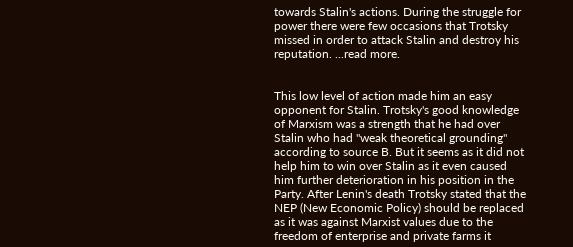towards Stalin's actions. During the struggle for power there were few occasions that Trotsky missed in order to attack Stalin and destroy his reputation. ...read more.


This low level of action made him an easy opponent for Stalin. Trotsky's good knowledge of Marxism was a strength that he had over Stalin who had ''weak theoretical grounding'' according to source B. But it seems as it did not help him to win over Stalin as it even caused him further deterioration in his position in the Party. After Lenin's death Trotsky stated that the NEP (New Economic Policy) should be replaced as it was against Marxist values due to the freedom of enterprise and private farms it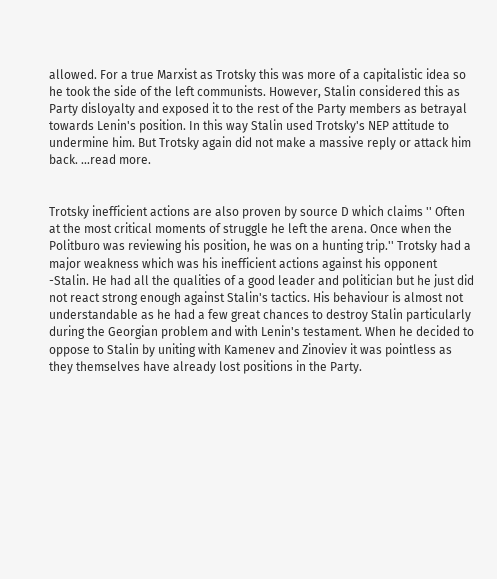allowed. For a true Marxist as Trotsky this was more of a capitalistic idea so he took the side of the left communists. However, Stalin considered this as Party disloyalty and exposed it to the rest of the Party members as betrayal towards Lenin's position. In this way Stalin used Trotsky's NEP attitude to undermine him. But Trotsky again did not make a massive reply or attack him back. ...read more.


Trotsky inefficient actions are also proven by source D which claims '' Often at the most critical moments of struggle he left the arena. Once when the Politburo was reviewing his position, he was on a hunting trip.'' Trotsky had a major weakness which was his inefficient actions against his opponent -Stalin. He had all the qualities of a good leader and politician but he just did not react strong enough against Stalin's tactics. His behaviour is almost not understandable as he had a few great chances to destroy Stalin particularly during the Georgian problem and with Lenin's testament. When he decided to oppose to Stalin by uniting with Kamenev and Zinoviev it was pointless as they themselves have already lost positions in the Party.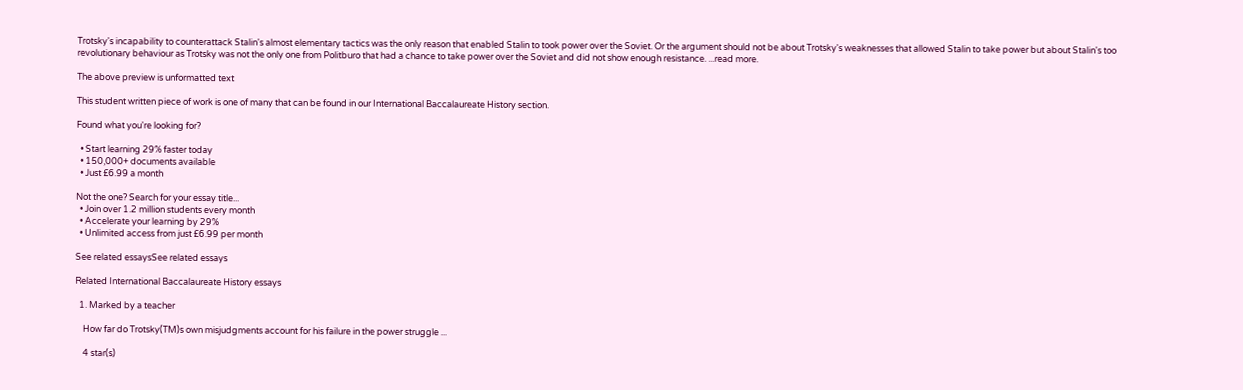Trotsky's incapability to counterattack Stalin's almost elementary tactics was the only reason that enabled Stalin to took power over the Soviet. Or the argument should not be about Trotsky's weaknesses that allowed Stalin to take power but about Stalin's too revolutionary behaviour as Trotsky was not the only one from Politburo that had a chance to take power over the Soviet and did not show enough resistance. ...read more.

The above preview is unformatted text

This student written piece of work is one of many that can be found in our International Baccalaureate History section.

Found what you're looking for?

  • Start learning 29% faster today
  • 150,000+ documents available
  • Just £6.99 a month

Not the one? Search for your essay title...
  • Join over 1.2 million students every month
  • Accelerate your learning by 29%
  • Unlimited access from just £6.99 per month

See related essaysSee related essays

Related International Baccalaureate History essays

  1. Marked by a teacher

    How far do Trotsky(TM)s own misjudgments account for his failure in the power struggle ...

    4 star(s)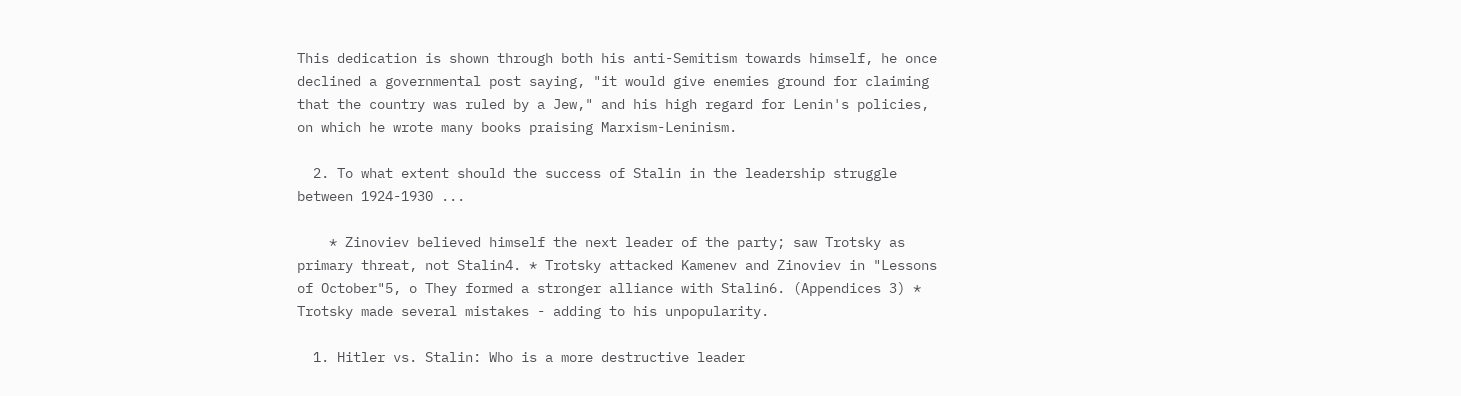This dedication is shown through both his anti-Semitism towards himself, he once declined a governmental post saying, "it would give enemies ground for claiming that the country was ruled by a Jew," and his high regard for Lenin's policies, on which he wrote many books praising Marxism-Leninism.

  2. To what extent should the success of Stalin in the leadership struggle between 1924-1930 ...

    * Zinoviev believed himself the next leader of the party; saw Trotsky as primary threat, not Stalin4. * Trotsky attacked Kamenev and Zinoviev in "Lessons of October"5, o They formed a stronger alliance with Stalin6. (Appendices 3) * Trotsky made several mistakes - adding to his unpopularity.

  1. Hitler vs. Stalin: Who is a more destructive leader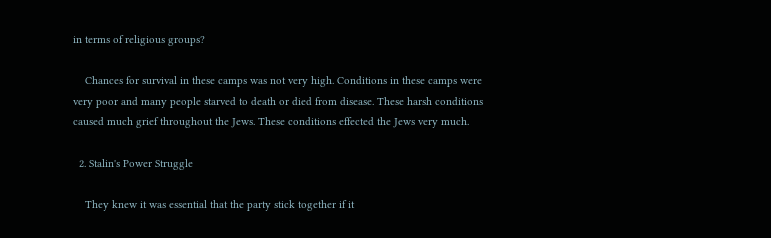in terms of religious groups?

    Chances for survival in these camps was not very high. Conditions in these camps were very poor and many people starved to death or died from disease. These harsh conditions caused much grief throughout the Jews. These conditions effected the Jews very much.

  2. Stalin's Power Struggle

    They knew it was essential that the party stick together if it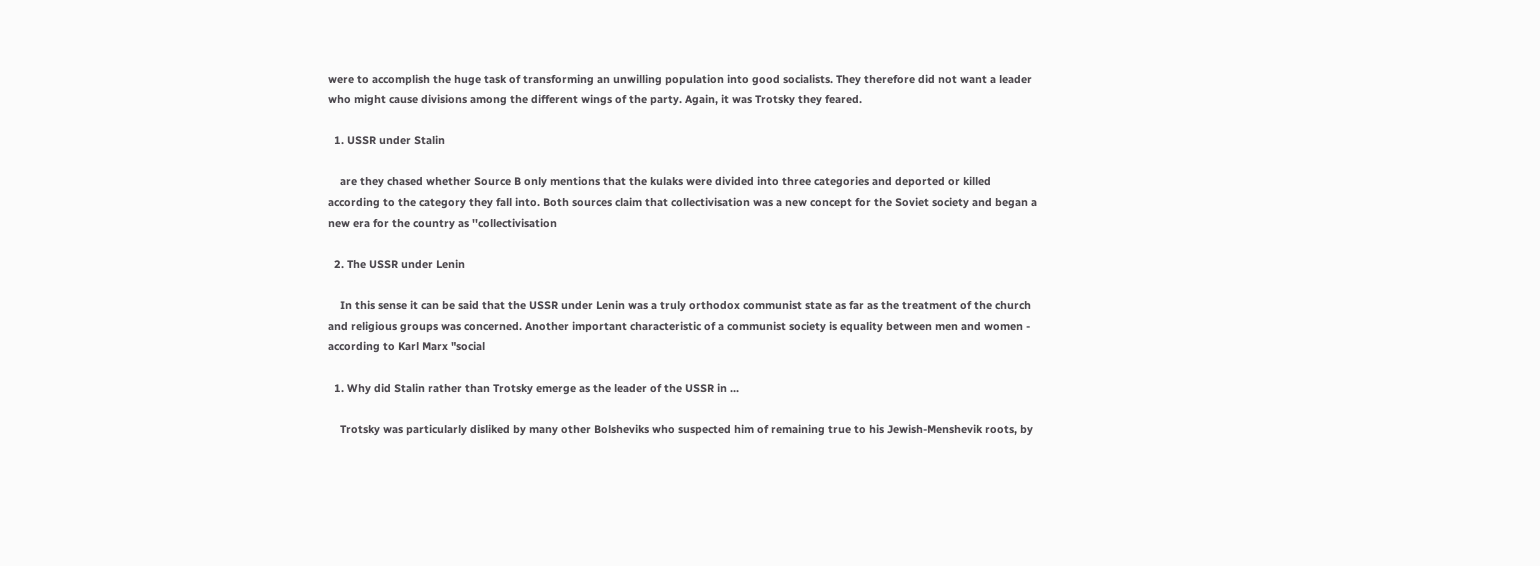were to accomplish the huge task of transforming an unwilling population into good socialists. They therefore did not want a leader who might cause divisions among the different wings of the party. Again, it was Trotsky they feared.

  1. USSR under Stalin

    are they chased whether Source B only mentions that the kulaks were divided into three categories and deported or killed according to the category they fall into. Both sources claim that collectivisation was a new concept for the Soviet society and began a new era for the country as ''collectivisation

  2. The USSR under Lenin

    In this sense it can be said that the USSR under Lenin was a truly orthodox communist state as far as the treatment of the church and religious groups was concerned. Another important characteristic of a communist society is equality between men and women - according to Karl Marx "social

  1. Why did Stalin rather than Trotsky emerge as the leader of the USSR in ...

    Trotsky was particularly disliked by many other Bolsheviks who suspected him of remaining true to his Jewish-Menshevik roots, by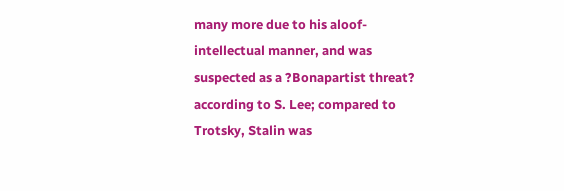many more due to his aloof-intellectual manner, and was suspected as a ?Bonapartist threat? according to S. Lee; compared to Trotsky, Stalin was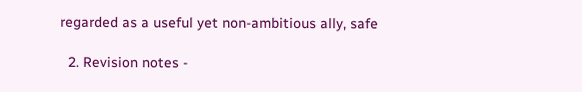regarded as a useful yet non-ambitious ally, safe

  2. Revision notes -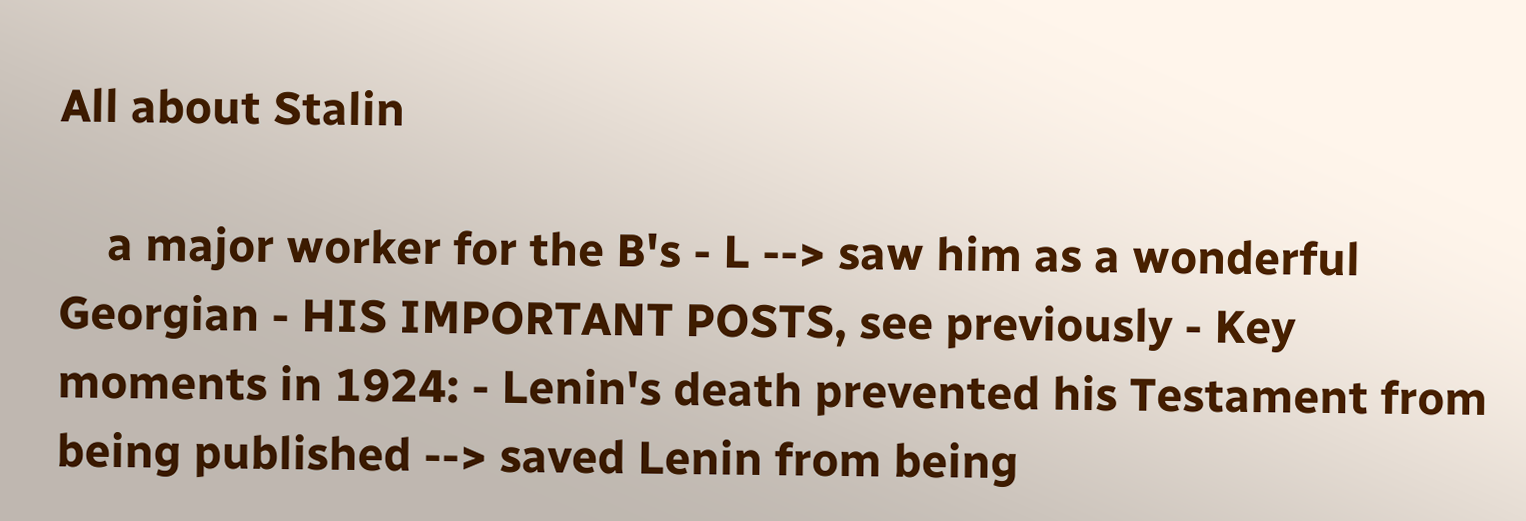All about Stalin

    a major worker for the B's - L --> saw him as a wonderful Georgian - HIS IMPORTANT POSTS, see previously - Key moments in 1924: - Lenin's death prevented his Testament from being published --> saved Lenin from being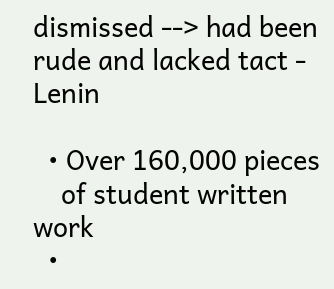dismissed --> had been rude and lacked tact - Lenin

  • Over 160,000 pieces
    of student written work
  •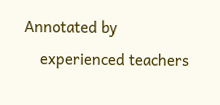Annotated by
    experienced teachers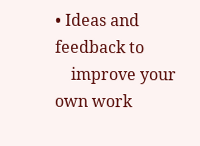• Ideas and feedback to
    improve your own work